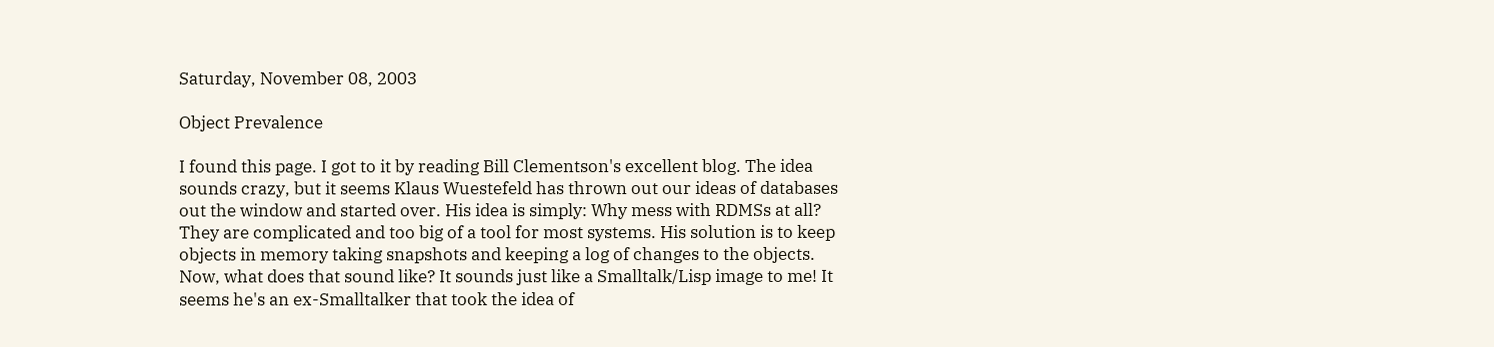Saturday, November 08, 2003

Object Prevalence

I found this page. I got to it by reading Bill Clementson's excellent blog. The idea sounds crazy, but it seems Klaus Wuestefeld has thrown out our ideas of databases out the window and started over. His idea is simply: Why mess with RDMSs at all? They are complicated and too big of a tool for most systems. His solution is to keep objects in memory taking snapshots and keeping a log of changes to the objects. Now, what does that sound like? It sounds just like a Smalltalk/Lisp image to me! It seems he's an ex-Smalltalker that took the idea of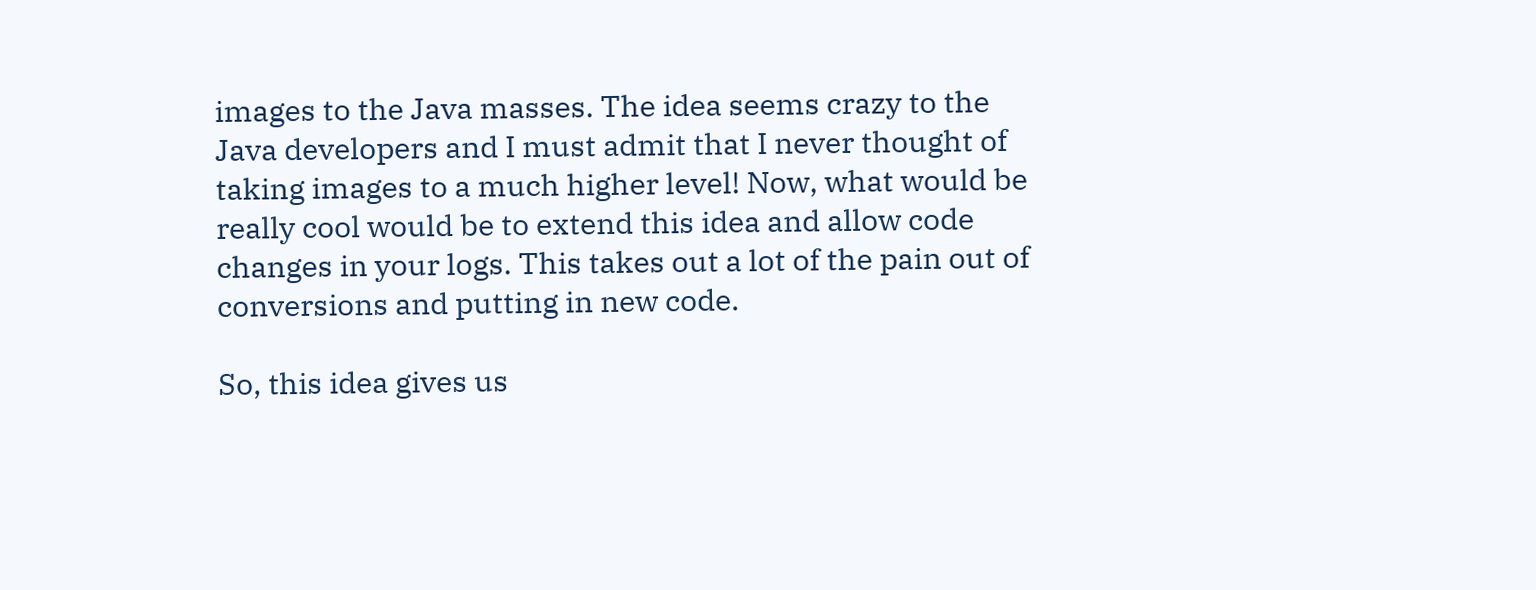images to the Java masses. The idea seems crazy to the Java developers and I must admit that I never thought of taking images to a much higher level! Now, what would be really cool would be to extend this idea and allow code changes in your logs. This takes out a lot of the pain out of conversions and putting in new code.

So, this idea gives us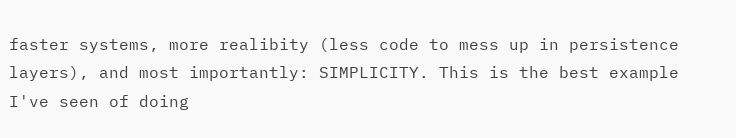faster systems, more realibity (less code to mess up in persistence layers), and most importantly: SIMPLICITY. This is the best example I've seen of doing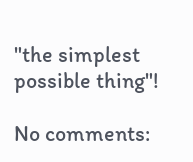"the simplest possible thing"!

No comments: